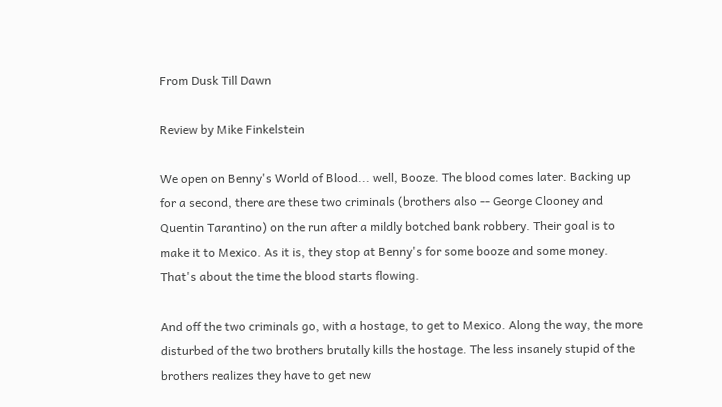From Dusk Till Dawn

Review by Mike Finkelstein

We open on Benny's World of Blood... well, Booze. The blood comes later. Backing up for a second, there are these two criminals (brothers also -- George Clooney and Quentin Tarantino) on the run after a mildly botched bank robbery. Their goal is to make it to Mexico. As it is, they stop at Benny's for some booze and some money. That's about the time the blood starts flowing.

And off the two criminals go, with a hostage, to get to Mexico. Along the way, the more disturbed of the two brothers brutally kills the hostage. The less insanely stupid of the brothers realizes they have to get new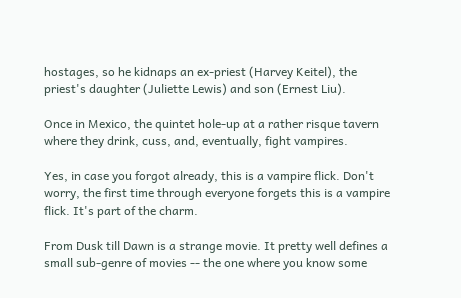hostages, so he kidnaps an ex-priest (Harvey Keitel), the priest's daughter (Juliette Lewis) and son (Ernest Liu).

Once in Mexico, the quintet hole-up at a rather risque tavern where they drink, cuss, and, eventually, fight vampires.

Yes, in case you forgot already, this is a vampire flick. Don't worry, the first time through everyone forgets this is a vampire flick. It's part of the charm.

From Dusk till Dawn is a strange movie. It pretty well defines a small sub-genre of movies -- the one where you know some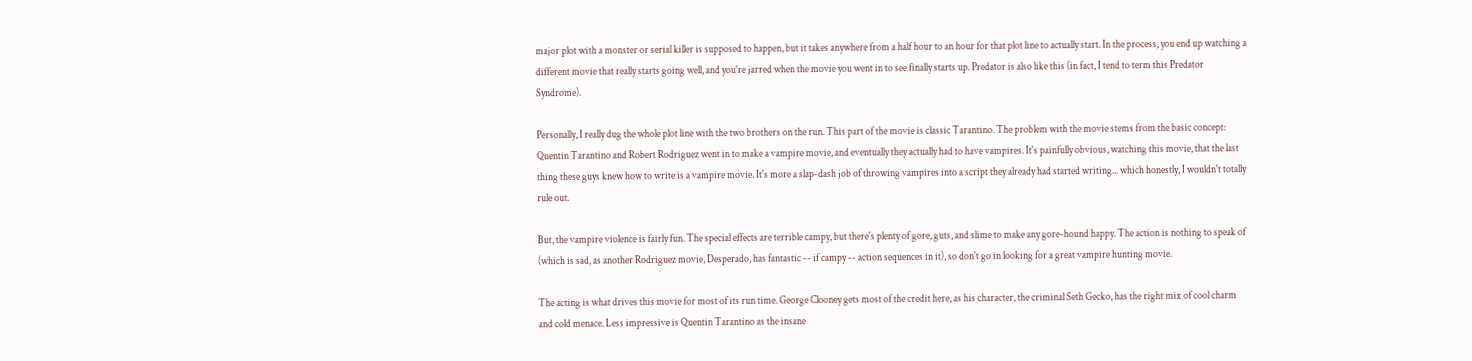major plot with a monster or serial killer is supposed to happen, but it takes anywhere from a half hour to an hour for that plot line to actually start. In the process, you end up watching a different movie that really starts going well, and you're jarred when the movie you went in to see finally starts up. Predator is also like this (in fact, I tend to term this Predator Syndrome).

Personally, I really dug the whole plot line with the two brothers on the run. This part of the movie is classic Tarantino. The problem with the movie stems from the basic concept: Quentin Tarantino and Robert Rodriguez went in to make a vampire movie, and eventually they actually had to have vampires. It's painfully obvious, watching this movie, that the last thing these guys knew how to write is a vampire movie. It's more a slap-dash job of throwing vampires into a script they already had started writing... which honestly, I wouldn't totally rule out.

But, the vampire violence is fairly fun. The special effects are terrible campy, but there's plenty of gore, guts, and slime to make any gore-hound happy. The action is nothing to speak of (which is sad, as another Rodriguez movie, Desperado, has fantastic -- if campy -- action sequences in it), so don't go in looking for a great vampire hunting movie.

The acting is what drives this movie for most of its run time. George Clooney gets most of the credit here, as his character, the criminal Seth Gecko, has the right mix of cool charm and cold menace. Less impressive is Quentin Tarantino as the insane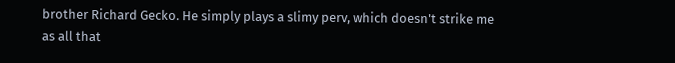brother Richard Gecko. He simply plays a slimy perv, which doesn't strike me as all that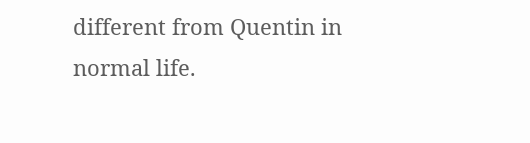different from Quentin in normal life.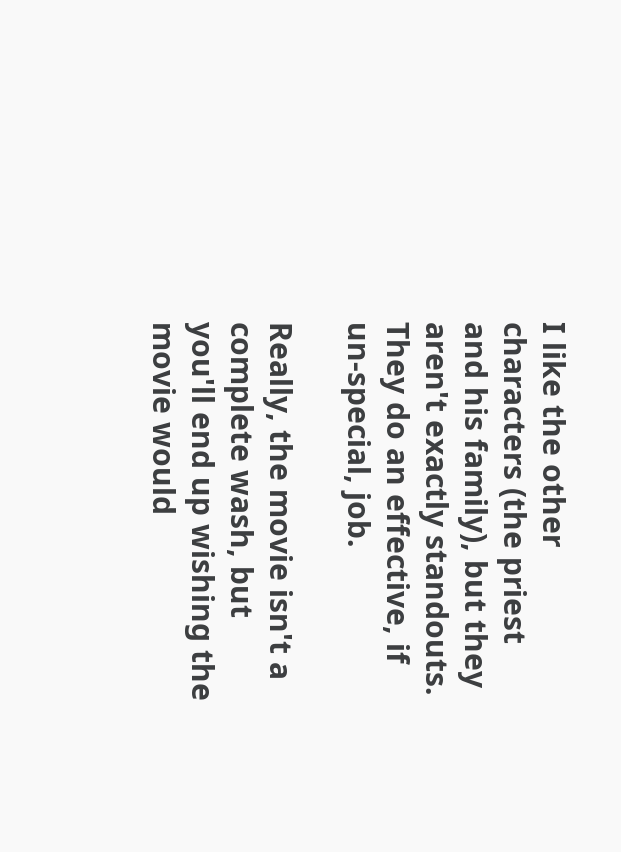I like the other characters (the priest and his family), but they aren't exactly standouts. They do an effective, if un-special, job.

Really, the movie isn't a complete wash, but you'll end up wishing the movie would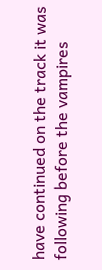have continued on the track it was following before the vampires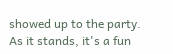showed up to the party. As it stands, it's a fun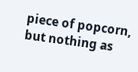piece of popcorn, but nothing as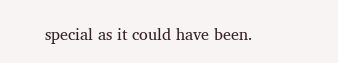special as it could have been.